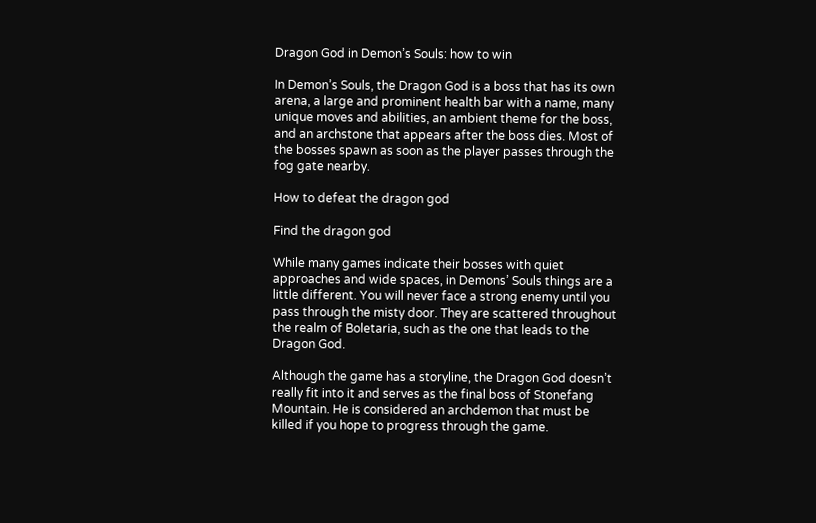Dragon God in Demon’s Souls: how to win

In Demon’s Souls, the Dragon God is a boss that has its own arena, a large and prominent health bar with a name, many unique moves and abilities, an ambient theme for the boss, and an archstone that appears after the boss dies. Most of the bosses spawn as soon as the player passes through the fog gate nearby.

How to defeat the dragon god

Find the dragon god

While many games indicate their bosses with quiet approaches and wide spaces, in Demons’ Souls things are a little different. You will never face a strong enemy until you pass through the misty door. They are scattered throughout the realm of Boletaria, such as the one that leads to the Dragon God.

Although the game has a storyline, the Dragon God doesn’t really fit into it and serves as the final boss of Stonefang Mountain. He is considered an archdemon that must be killed if you hope to progress through the game.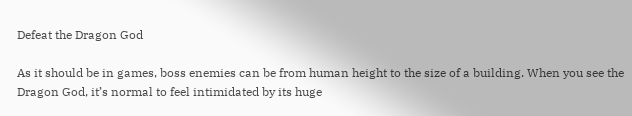Defeat the Dragon God

As it should be in games, boss enemies can be from human height to the size of a building. When you see the Dragon God, it’s normal to feel intimidated by its huge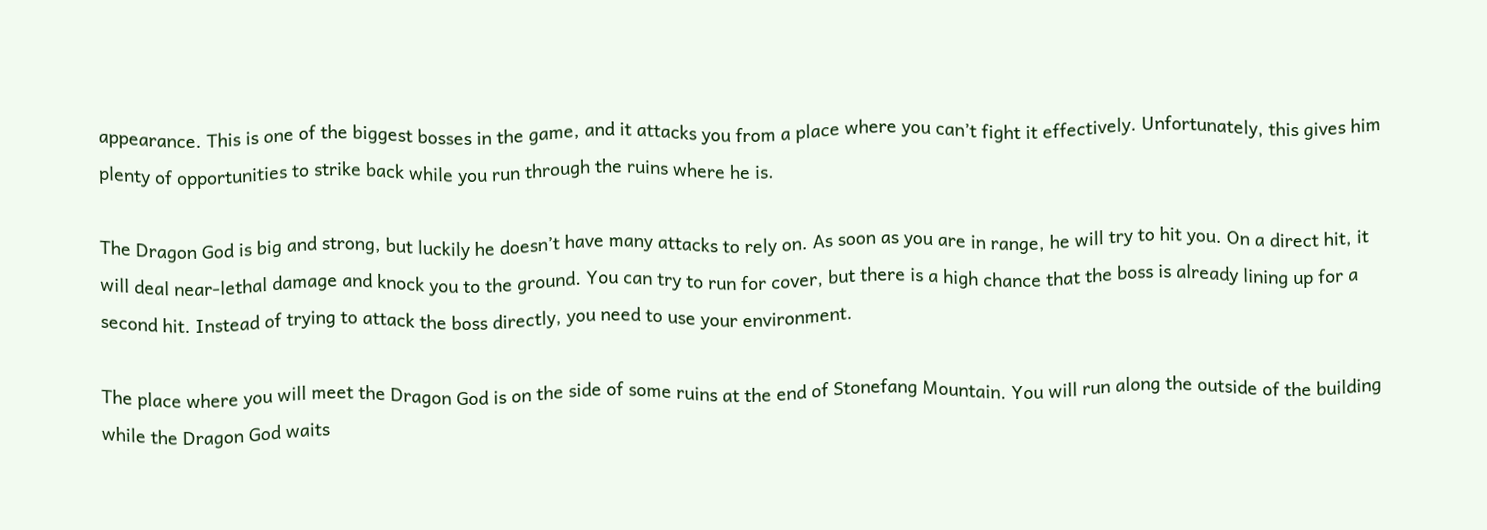appearance. This is one of the biggest bosses in the game, and it attacks you from a place where you can’t fight it effectively. Unfortunately, this gives him plenty of opportunities to strike back while you run through the ruins where he is.

The Dragon God is big and strong, but luckily he doesn’t have many attacks to rely on. As soon as you are in range, he will try to hit you. On a direct hit, it will deal near-lethal damage and knock you to the ground. You can try to run for cover, but there is a high chance that the boss is already lining up for a second hit. Instead of trying to attack the boss directly, you need to use your environment.

The place where you will meet the Dragon God is on the side of some ruins at the end of Stonefang Mountain. You will run along the outside of the building while the Dragon God waits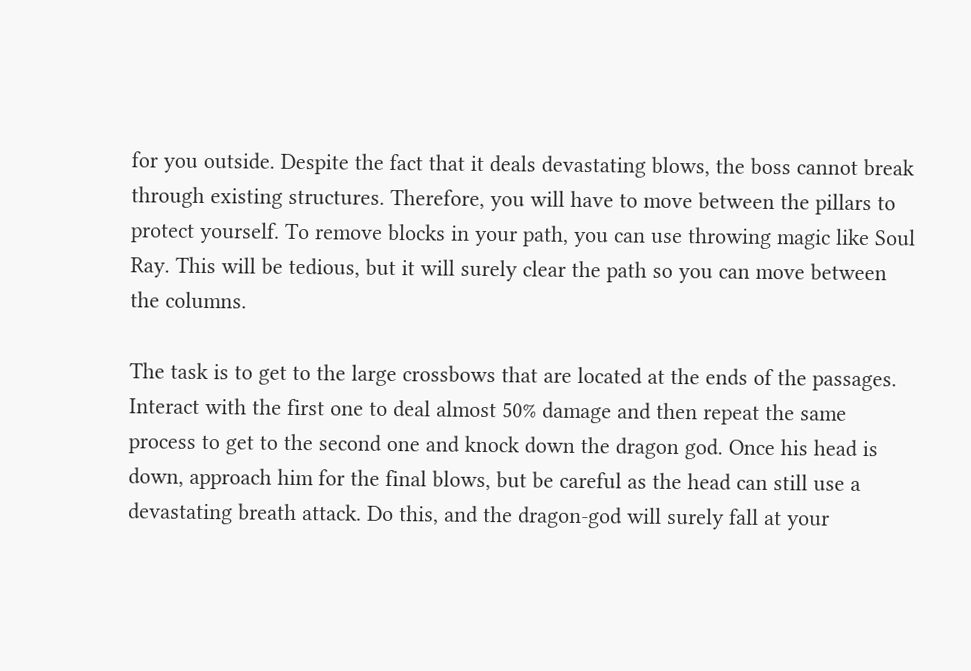for you outside. Despite the fact that it deals devastating blows, the boss cannot break through existing structures. Therefore, you will have to move between the pillars to protect yourself. To remove blocks in your path, you can use throwing magic like Soul Ray. This will be tedious, but it will surely clear the path so you can move between the columns.

The task is to get to the large crossbows that are located at the ends of the passages. Interact with the first one to deal almost 50% damage and then repeat the same process to get to the second one and knock down the dragon god. Once his head is down, approach him for the final blows, but be careful as the head can still use a devastating breath attack. Do this, and the dragon-god will surely fall at your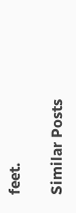feet.

Similar Posts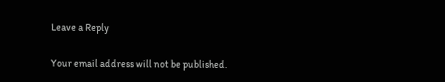Leave a Reply

Your email address will not be published.